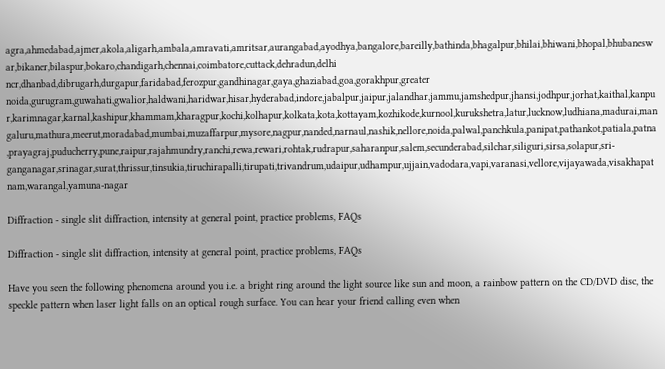agra,ahmedabad,ajmer,akola,aligarh,ambala,amravati,amritsar,aurangabad,ayodhya,bangalore,bareilly,bathinda,bhagalpur,bhilai,bhiwani,bhopal,bhubaneswar,bikaner,bilaspur,bokaro,chandigarh,chennai,coimbatore,cuttack,dehradun,delhi ncr,dhanbad,dibrugarh,durgapur,faridabad,ferozpur,gandhinagar,gaya,ghaziabad,goa,gorakhpur,greater noida,gurugram,guwahati,gwalior,haldwani,haridwar,hisar,hyderabad,indore,jabalpur,jaipur,jalandhar,jammu,jamshedpur,jhansi,jodhpur,jorhat,kaithal,kanpur,karimnagar,karnal,kashipur,khammam,kharagpur,kochi,kolhapur,kolkata,kota,kottayam,kozhikode,kurnool,kurukshetra,latur,lucknow,ludhiana,madurai,mangaluru,mathura,meerut,moradabad,mumbai,muzaffarpur,mysore,nagpur,nanded,narnaul,nashik,nellore,noida,palwal,panchkula,panipat,pathankot,patiala,patna,prayagraj,puducherry,pune,raipur,rajahmundry,ranchi,rewa,rewari,rohtak,rudrapur,saharanpur,salem,secunderabad,silchar,siliguri,sirsa,solapur,sri-ganganagar,srinagar,surat,thrissur,tinsukia,tiruchirapalli,tirupati,trivandrum,udaipur,udhampur,ujjain,vadodara,vapi,varanasi,vellore,vijayawada,visakhapatnam,warangal,yamuna-nagar

Diffraction - single slit diffraction, intensity at general point, practice problems, FAQs

Diffraction - single slit diffraction, intensity at general point, practice problems, FAQs

Have you seen the following phenomena around you i.e. a bright ring around the light source like sun and moon, a rainbow pattern on the CD/DVD disc, the speckle pattern when laser light falls on an optical rough surface. You can hear your friend calling even when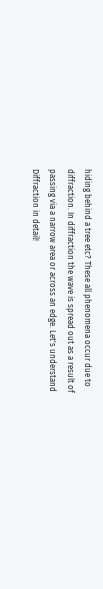hiding behind a tree etc? These all phenomena occur due to diffraction. In diffraction the wave is spread out as a result of passing via a narrow area or across an edge. Let's understand Diffraction in detail!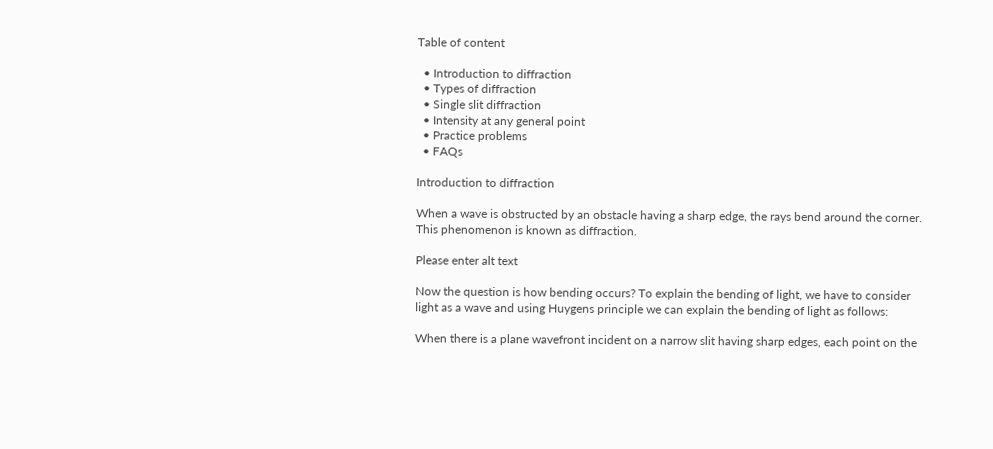Table of content

  • Introduction to diffraction
  • Types of diffraction
  • Single slit diffraction
  • Intensity at any general point
  • Practice problems
  • FAQs

Introduction to diffraction

When a wave is obstructed by an obstacle having a sharp edge, the rays bend around the corner. This phenomenon is known as diffraction.

Please enter alt text

Now the question is how bending occurs? To explain the bending of light, we have to consider light as a wave and using Huygens principle we can explain the bending of light as follows:

When there is a plane wavefront incident on a narrow slit having sharp edges, each point on the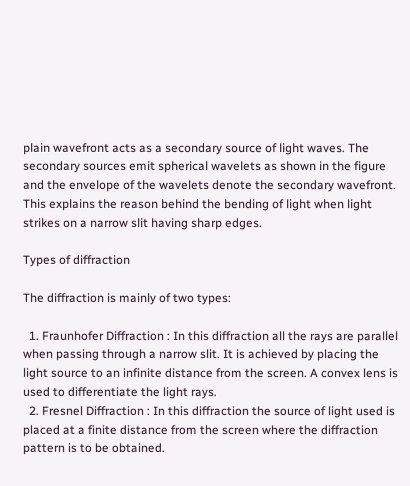plain wavefront acts as a secondary source of light waves. The secondary sources emit spherical wavelets as shown in the figure and the envelope of the wavelets denote the secondary wavefront. This explains the reason behind the bending of light when light strikes on a narrow slit having sharp edges.

Types of diffraction

The diffraction is mainly of two types:

  1. Fraunhofer Diffraction : In this diffraction all the rays are parallel when passing through a narrow slit. It is achieved by placing the light source to an infinite distance from the screen. A convex lens is used to differentiate the light rays.
  2. Fresnel Diffraction : In this diffraction the source of light used is placed at a finite distance from the screen where the diffraction pattern is to be obtained.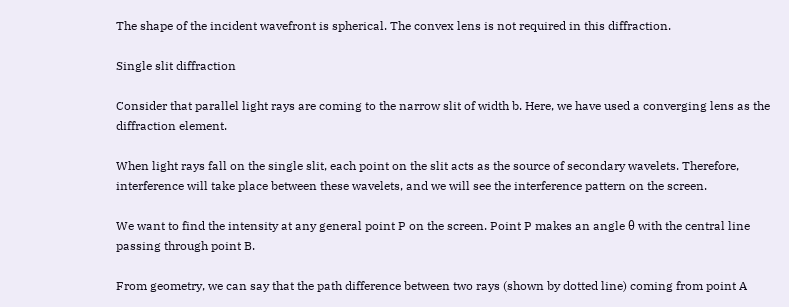The shape of the incident wavefront is spherical. The convex lens is not required in this diffraction.

Single slit diffraction

Consider that parallel light rays are coming to the narrow slit of width b. Here, we have used a converging lens as the diffraction element.

When light rays fall on the single slit, each point on the slit acts as the source of secondary wavelets. Therefore, interference will take place between these wavelets, and we will see the interference pattern on the screen.

We want to find the intensity at any general point P on the screen. Point P makes an angle θ with the central line passing through point B.

From geometry, we can say that the path difference between two rays (shown by dotted line) coming from point A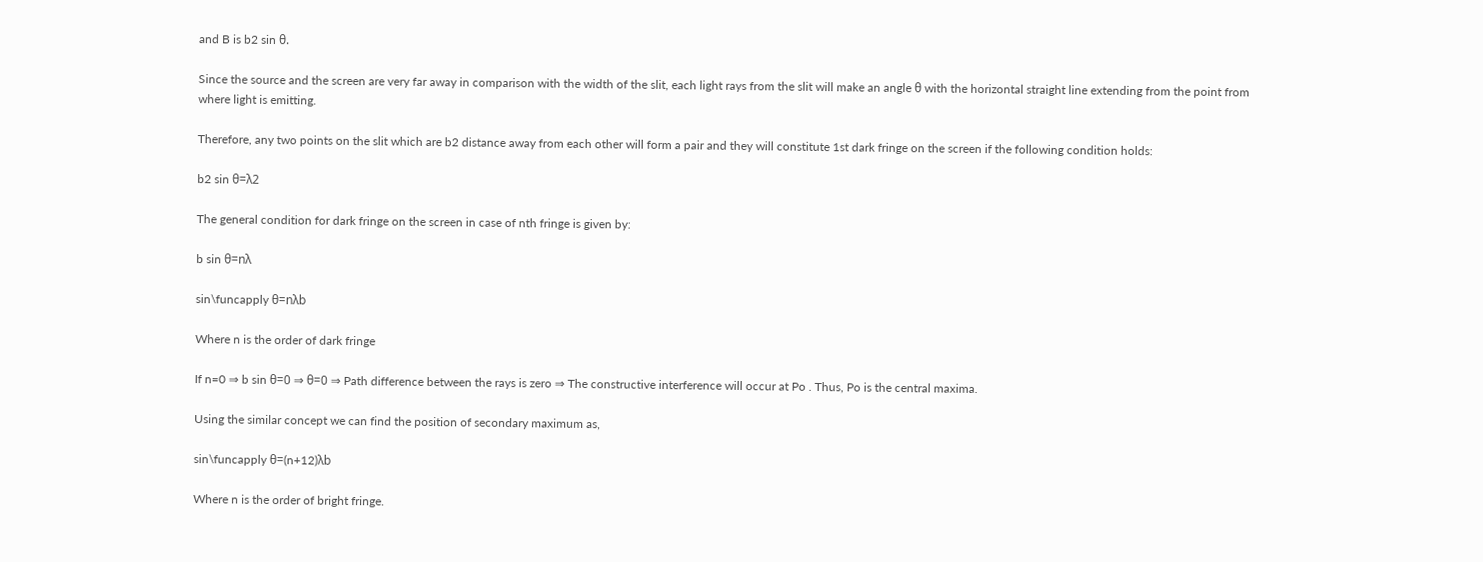and B is b2 sin θ.

Since the source and the screen are very far away in comparison with the width of the slit, each light rays from the slit will make an angle θ with the horizontal straight line extending from the point from where light is emitting.

Therefore, any two points on the slit which are b2 distance away from each other will form a pair and they will constitute 1st dark fringe on the screen if the following condition holds:

b2 sin θ=λ2

The general condition for dark fringe on the screen in case of nth fringe is given by:

b sin θ=nλ

sin\funcapply θ=nλb

Where n is the order of dark fringe

If n=0 ⇒ b sin θ=0 ⇒ θ=0 ⇒ Path difference between the rays is zero ⇒ The constructive interference will occur at Po . Thus, Po is the central maxima.

Using the similar concept we can find the position of secondary maximum as,

sin\funcapply θ=(n+12)λb

Where n is the order of bright fringe.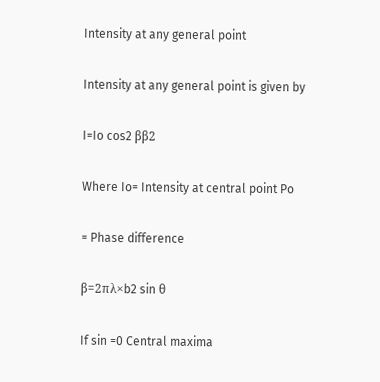Intensity at any general point

Intensity at any general point is given by

I=Io cos2 ββ2

Where Io= Intensity at central point Po

= Phase difference

β=2πλ×b2 sin θ

If sin =0 Central maxima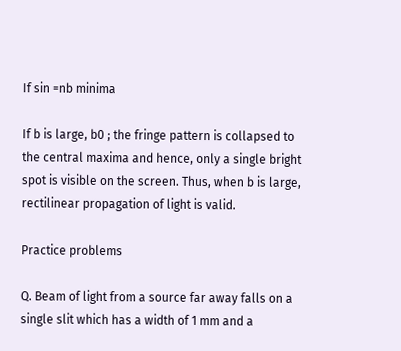If sin =nb minima

If b is large, b0 ; the fringe pattern is collapsed to the central maxima and hence, only a single bright spot is visible on the screen. Thus, when b is large, rectilinear propagation of light is valid.

Practice problems

Q. Beam of light from a source far away falls on a single slit which has a width of 1 mm and a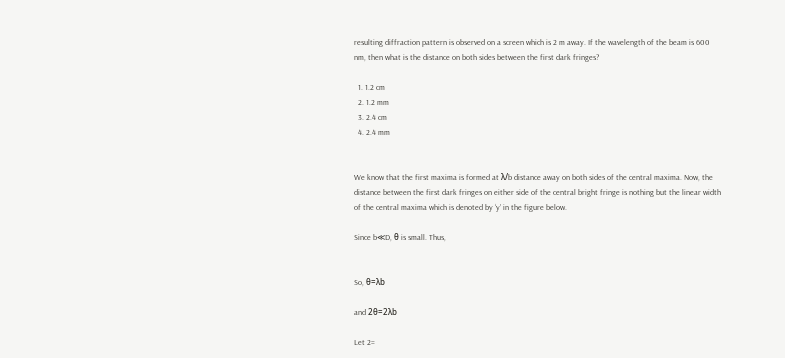resulting diffraction pattern is observed on a screen which is 2 m away. If the wavelength of the beam is 600 nm, then what is the distance on both sides between the first dark fringes?

  1. 1.2 cm
  2. 1.2 mm
  3. 2.4 cm
  4. 2.4 mm


We know that the first maxima is formed at λ/b distance away on both sides of the central maxima. Now, the distance between the first dark fringes on either side of the central bright fringe is nothing but the linear width of the central maxima which is denoted by ‘y’ in the figure below.

Since b≪D, θ is small. Thus,


So, θ=λb

and 2θ=2λb

Let 2=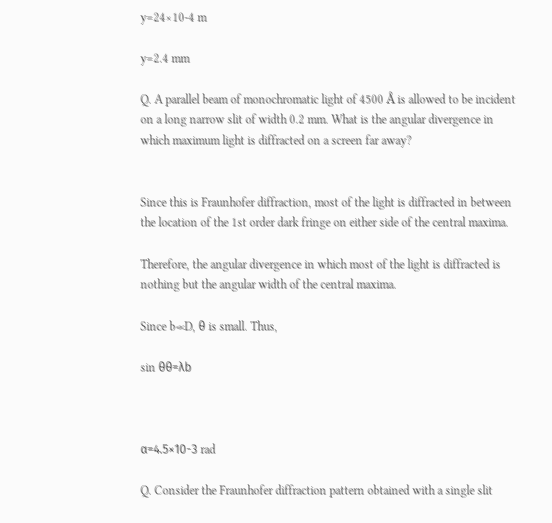y=24×10-4 m

y=2.4 mm

Q. A parallel beam of monochromatic light of 4500 Å is allowed to be incident on a long narrow slit of width 0.2 mm. What is the angular divergence in which maximum light is diffracted on a screen far away?


Since this is Fraunhofer diffraction, most of the light is diffracted in between the location of the 1st order dark fringe on either side of the central maxima.

Therefore, the angular divergence in which most of the light is diffracted is nothing but the angular width of the central maxima.

Since b≪D, θ is small. Thus,

sin θθ=λb



α=4.5×10-3 rad

Q. Consider the Fraunhofer diffraction pattern obtained with a single slit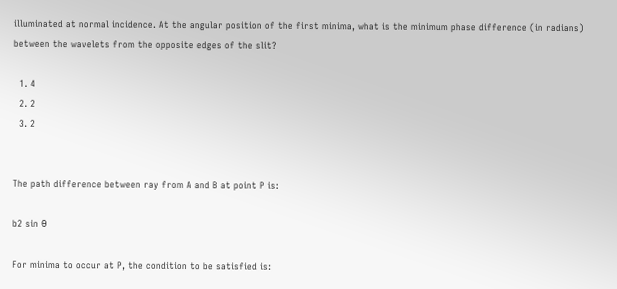illuminated at normal incidence. At the angular position of the first minima, what is the minimum phase difference (in radians) between the wavelets from the opposite edges of the slit?

  1. 4
  2. 2
  3. 2


The path difference between ray from A and B at point P is:

b2 sin θ

For minima to occur at P, the condition to be satisfied is: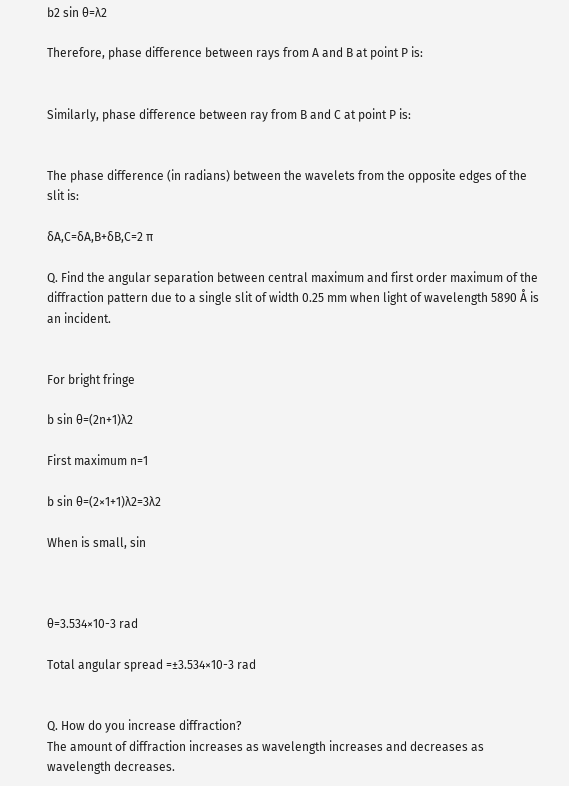b2 sin θ=λ2

Therefore, phase difference between rays from A and B at point P is:


Similarly, phase difference between ray from B and C at point P is:


The phase difference (in radians) between the wavelets from the opposite edges of the slit is:

δA,C=δA,B+δB,C=2 π

Q. Find the angular separation between central maximum and first order maximum of the diffraction pattern due to a single slit of width 0.25 mm when light of wavelength 5890 Å is an incident.


For bright fringe

b sin θ=(2n+1)λ2

First maximum n=1

b sin θ=(2×1+1)λ2=3λ2

When is small, sin



θ=3.534×10-3 rad

Total angular spread =±3.534×10-3 rad


Q. How do you increase diffraction?
The amount of diffraction increases as wavelength increases and decreases as wavelength decreases.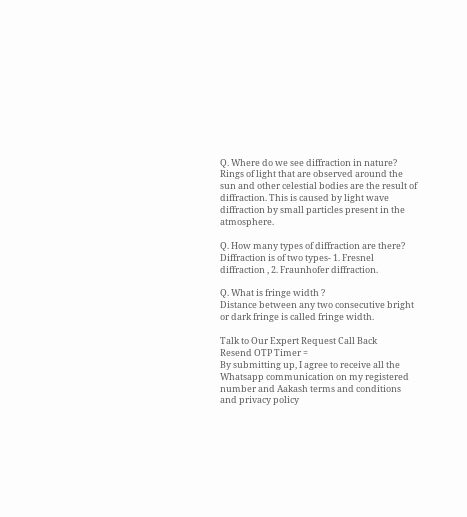Q. Where do we see diffraction in nature?
Rings of light that are observed around the sun and other celestial bodies are the result of diffraction. This is caused by light wave diffraction by small particles present in the atmosphere.

Q. How many types of diffraction are there?
Diffraction is of two types- 1. Fresnel diffraction , 2. Fraunhofer diffraction.

Q. What is fringe width ?
Distance between any two consecutive bright or dark fringe is called fringe width.

Talk to Our Expert Request Call Back
Resend OTP Timer =
By submitting up, I agree to receive all the Whatsapp communication on my registered number and Aakash terms and conditions and privacy policy